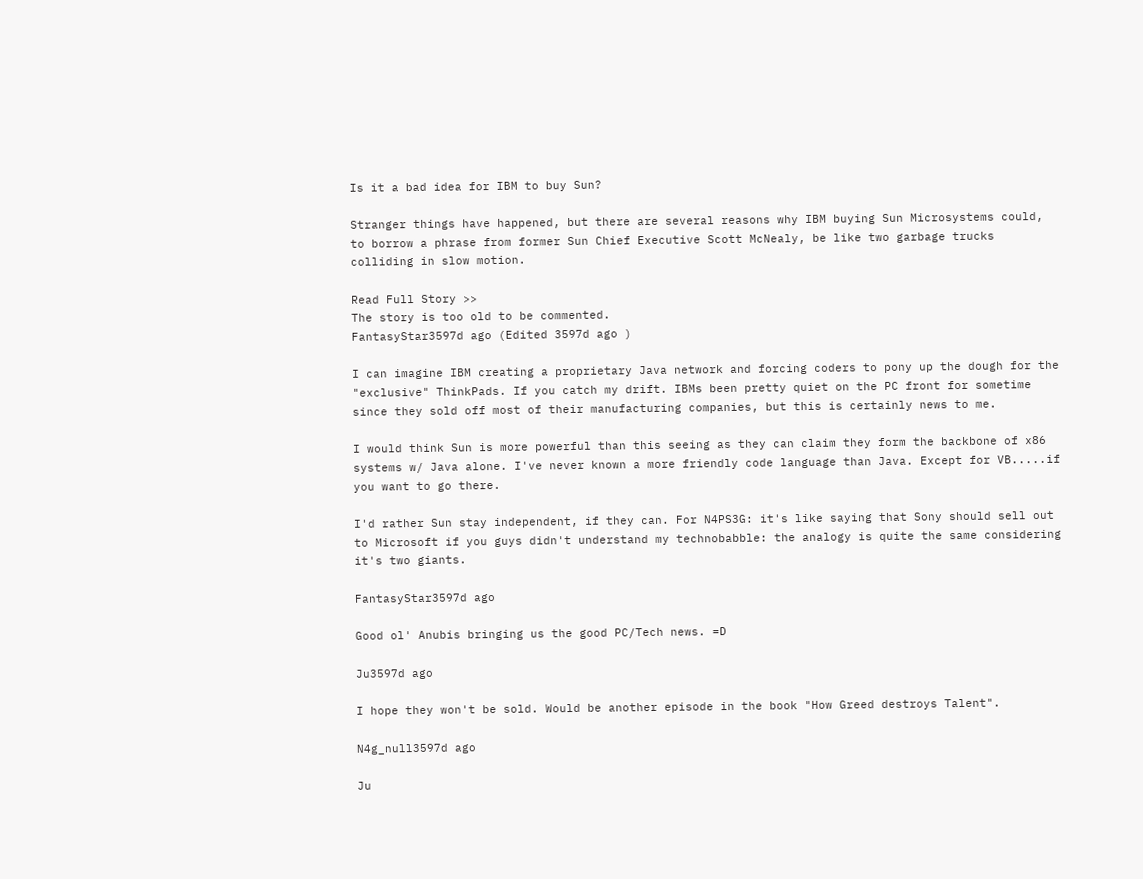Is it a bad idea for IBM to buy Sun?

Stranger things have happened, but there are several reasons why IBM buying Sun Microsystems could, to borrow a phrase from former Sun Chief Executive Scott McNealy, be like two garbage trucks colliding in slow motion.

Read Full Story >>
The story is too old to be commented.
FantasyStar3597d ago (Edited 3597d ago )

I can imagine IBM creating a proprietary Java network and forcing coders to pony up the dough for the "exclusive" ThinkPads. If you catch my drift. IBMs been pretty quiet on the PC front for sometime since they sold off most of their manufacturing companies, but this is certainly news to me.

I would think Sun is more powerful than this seeing as they can claim they form the backbone of x86 systems w/ Java alone. I've never known a more friendly code language than Java. Except for VB.....if you want to go there.

I'd rather Sun stay independent, if they can. For N4PS3G: it's like saying that Sony should sell out to Microsoft if you guys didn't understand my technobabble: the analogy is quite the same considering it's two giants.

FantasyStar3597d ago

Good ol' Anubis bringing us the good PC/Tech news. =D

Ju3597d ago

I hope they won't be sold. Would be another episode in the book "How Greed destroys Talent".

N4g_null3597d ago

Ju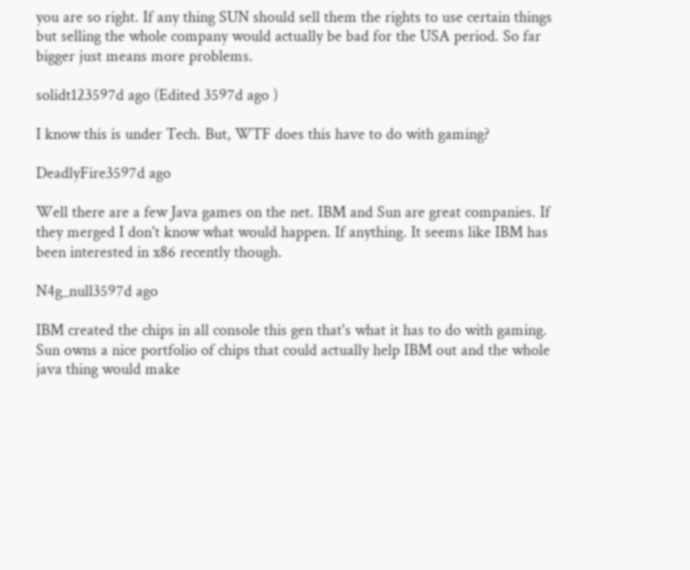you are so right. If any thing SUN should sell them the rights to use certain things but selling the whole company would actually be bad for the USA period. So far bigger just means more problems.

solidt123597d ago (Edited 3597d ago )

I know this is under Tech. But, WTF does this have to do with gaming?

DeadlyFire3597d ago

Well there are a few Java games on the net. IBM and Sun are great companies. If they merged I don't know what would happen. If anything. It seems like IBM has been interested in x86 recently though.

N4g_null3597d ago

IBM created the chips in all console this gen that's what it has to do with gaming. Sun owns a nice portfolio of chips that could actually help IBM out and the whole java thing would make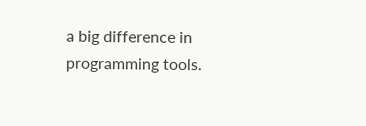a big difference in programming tools.